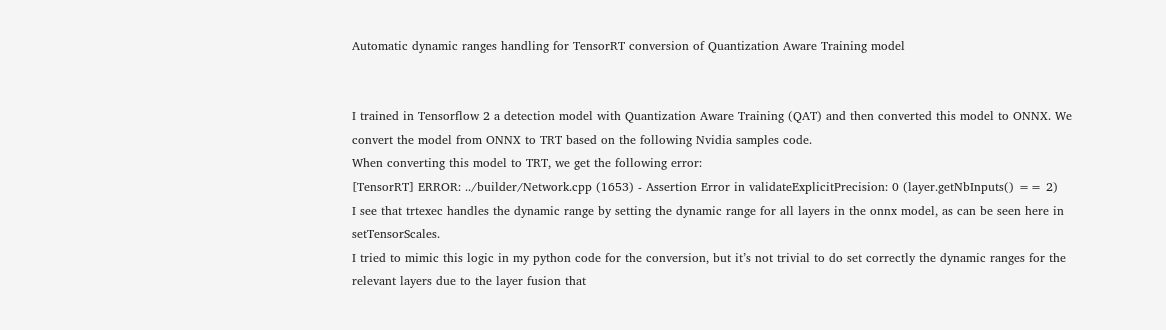Automatic dynamic ranges handling for TensorRT conversion of Quantization Aware Training model


I trained in Tensorflow 2 a detection model with Quantization Aware Training (QAT) and then converted this model to ONNX. We convert the model from ONNX to TRT based on the following Nvidia samples code.
When converting this model to TRT, we get the following error:
[TensorRT] ERROR: ../builder/Network.cpp (1653) - Assertion Error in validateExplicitPrecision: 0 (layer.getNbInputs() == 2)
I see that trtexec handles the dynamic range by setting the dynamic range for all layers in the onnx model, as can be seen here in setTensorScales.
I tried to mimic this logic in my python code for the conversion, but it’s not trivial to do set correctly the dynamic ranges for the relevant layers due to the layer fusion that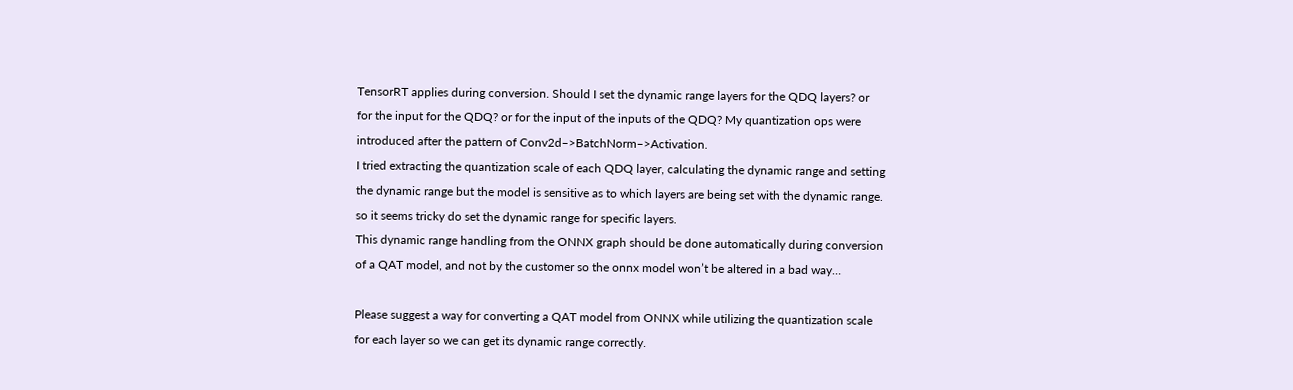TensorRT applies during conversion. Should I set the dynamic range layers for the QDQ layers? or for the input for the QDQ? or for the input of the inputs of the QDQ? My quantization ops were introduced after the pattern of Conv2d–>BatchNorm–>Activation.
I tried extracting the quantization scale of each QDQ layer, calculating the dynamic range and setting the dynamic range but the model is sensitive as to which layers are being set with the dynamic range. so it seems tricky do set the dynamic range for specific layers.
This dynamic range handling from the ONNX graph should be done automatically during conversion of a QAT model, and not by the customer so the onnx model won’t be altered in a bad way…

Please suggest a way for converting a QAT model from ONNX while utilizing the quantization scale for each layer so we can get its dynamic range correctly.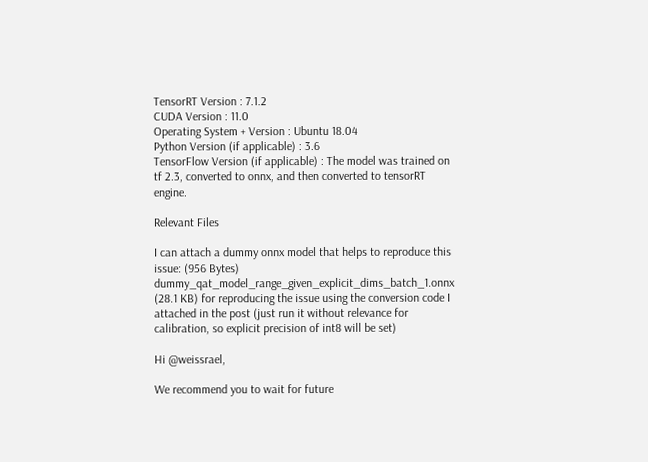TensorRT Version : 7.1.2
CUDA Version : 11.0
Operating System + Version : Ubuntu 18.04
Python Version (if applicable) : 3.6
TensorFlow Version (if applicable) : The model was trained on tf 2.3, converted to onnx, and then converted to tensorRT engine.

Relevant Files

I can attach a dummy onnx model that helps to reproduce this issue: (956 Bytes)
dummy_qat_model_range_given_explicit_dims_batch_1.onnx (28.1 KB) for reproducing the issue using the conversion code I attached in the post (just run it without relevance for calibration, so explicit precision of int8 will be set)

Hi @weissrael,

We recommend you to wait for future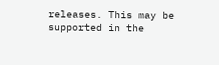releases. This may be supported in the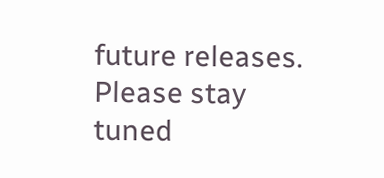future releases.
Please stay tuned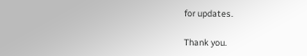for updates.

Thank you.